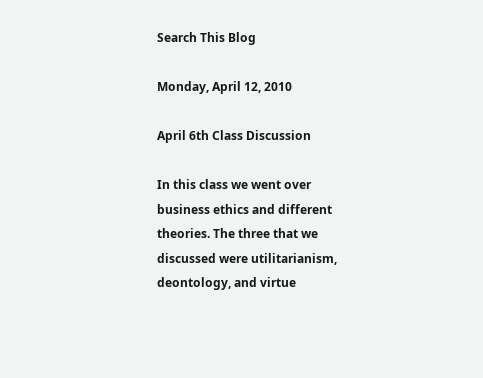Search This Blog

Monday, April 12, 2010

April 6th Class Discussion

In this class we went over business ethics and different theories. The three that we discussed were utilitarianism, deontology, and virtue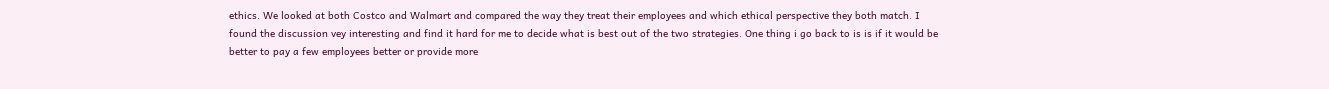ethics. We looked at both Costco and Walmart and compared the way they treat their employees and which ethical perspective they both match. I found the discussion vey interesting and find it hard for me to decide what is best out of the two strategies. One thing i go back to is is if it would be better to pay a few employees better or provide more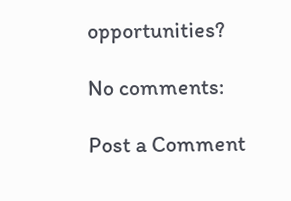opportunities?

No comments:

Post a Comment